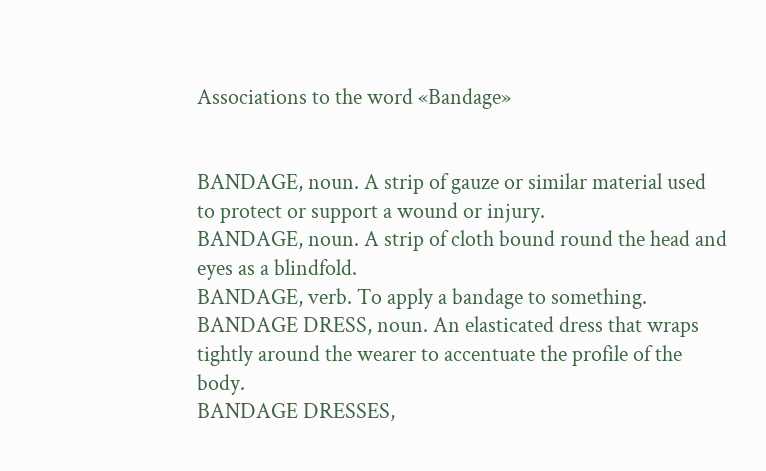Associations to the word «Bandage»


BANDAGE, noun. A strip of gauze or similar material used to protect or support a wound or injury.
BANDAGE, noun. A strip of cloth bound round the head and eyes as a blindfold.
BANDAGE, verb. To apply a bandage to something.
BANDAGE DRESS, noun. An elasticated dress that wraps tightly around the wearer to accentuate the profile of the body.
BANDAGE DRESSES,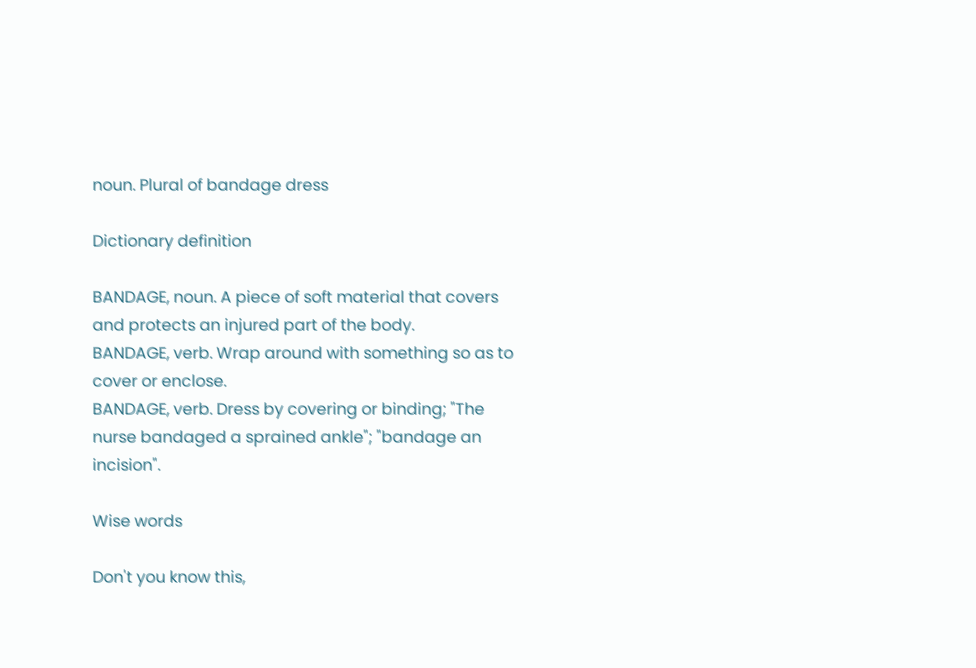noun. Plural of bandage dress

Dictionary definition

BANDAGE, noun. A piece of soft material that covers and protects an injured part of the body.
BANDAGE, verb. Wrap around with something so as to cover or enclose.
BANDAGE, verb. Dress by covering or binding; "The nurse bandaged a sprained ankle"; "bandage an incision".

Wise words

Don't you know this,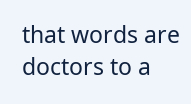that words are doctors to a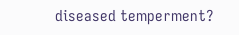diseased temperment?